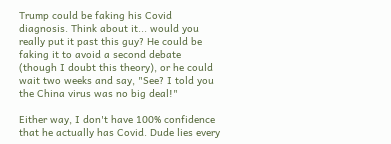Trump could be faking his Covid diagnosis. Think about it... would you really put it past this guy? He could be faking it to avoid a second debate (though I doubt this theory), or he could wait two weeks and say, "See? I told you the China virus was no big deal!"

Either way, I don't have 100% confidence that he actually has Covid. Dude lies every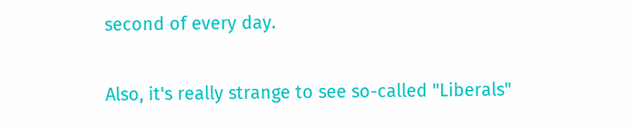second of every day.

Also, it's really strange to see so-called "Liberals"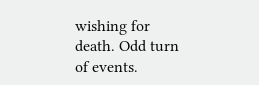wishing for death. Odd turn of events.